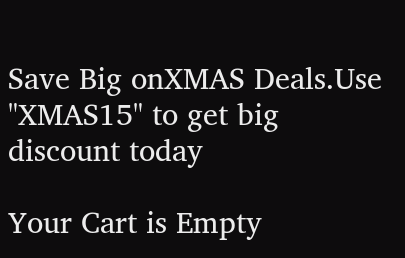Save Big onXMAS Deals.Use "XMAS15" to get big discount today

Your Cart is Empty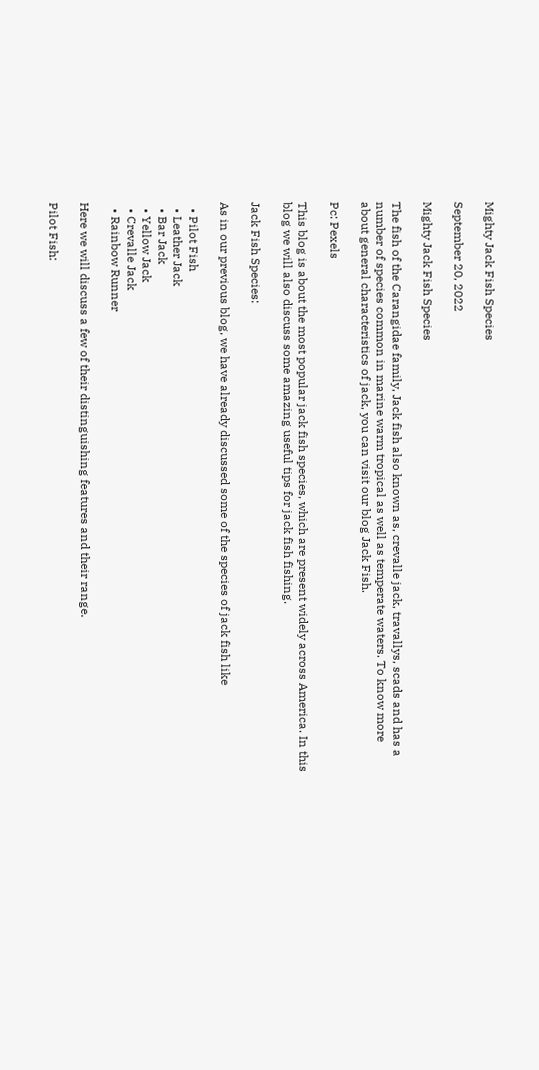Mighty Jack Fish Species

September 20, 2022

Mighty Jack Fish Species

The fish of the Carangidae family, Jack fish also known as, crevalle jack, travallys, scads and has a number of species common in marine warm tropical as well as temperate waters. To know more about general characteristics of jack, you can visit our blog Jack Fish.

Pc: Pexels

This blog is about the most popular jack fish species, which are present widely across America. In this blog we will also discuss some amazing useful tips for jack fish fishing.

Jack Fish Species:

As in our previous blog, we have already discussed some of the species of jack fish like

  • Pilot Fish
  • Leather Jack
  • Bar Jack
  • Yellow Jack
  • Crevalle Jack
  • Rainbow Runner

Here we will discuss a few of their distinguishing features and their range.

Pilot Fish: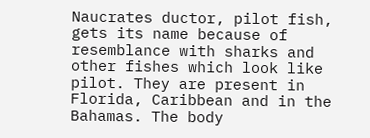Naucrates ductor, pilot fish, gets its name because of resemblance with sharks and other fishes which look like pilot. They are present in Florida, Caribbean and in the Bahamas. The body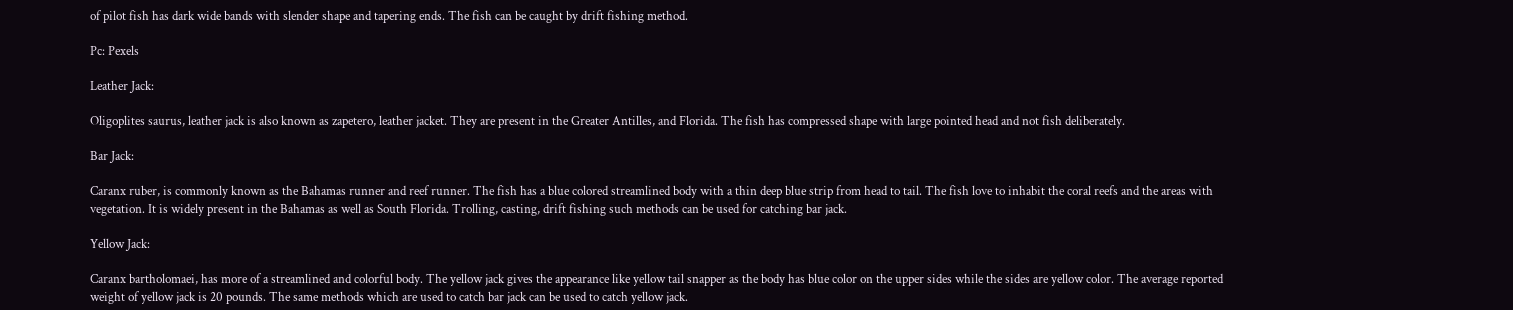of pilot fish has dark wide bands with slender shape and tapering ends. The fish can be caught by drift fishing method.

Pc: Pexels

Leather Jack:

Oligoplites saurus, leather jack is also known as zapetero, leather jacket. They are present in the Greater Antilles, and Florida. The fish has compressed shape with large pointed head and not fish deliberately.

Bar Jack:

Caranx ruber, is commonly known as the Bahamas runner and reef runner. The fish has a blue colored streamlined body with a thin deep blue strip from head to tail. The fish love to inhabit the coral reefs and the areas with vegetation. It is widely present in the Bahamas as well as South Florida. Trolling, casting, drift fishing such methods can be used for catching bar jack.

Yellow Jack:

Caranx bartholomaei, has more of a streamlined and colorful body. The yellow jack gives the appearance like yellow tail snapper as the body has blue color on the upper sides while the sides are yellow color. The average reported weight of yellow jack is 20 pounds. The same methods which are used to catch bar jack can be used to catch yellow jack.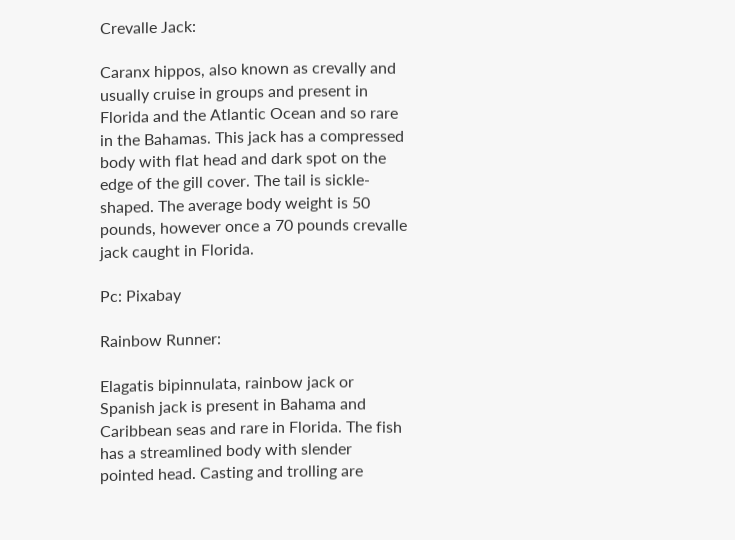Crevalle Jack:

Caranx hippos, also known as crevally and usually cruise in groups and present in Florida and the Atlantic Ocean and so rare in the Bahamas. This jack has a compressed body with flat head and dark spot on the edge of the gill cover. The tail is sickle-shaped. The average body weight is 50 pounds, however once a 70 pounds crevalle jack caught in Florida.

Pc: Pixabay

Rainbow Runner:

Elagatis bipinnulata, rainbow jack or Spanish jack is present in Bahama and Caribbean seas and rare in Florida. The fish has a streamlined body with slender pointed head. Casting and trolling are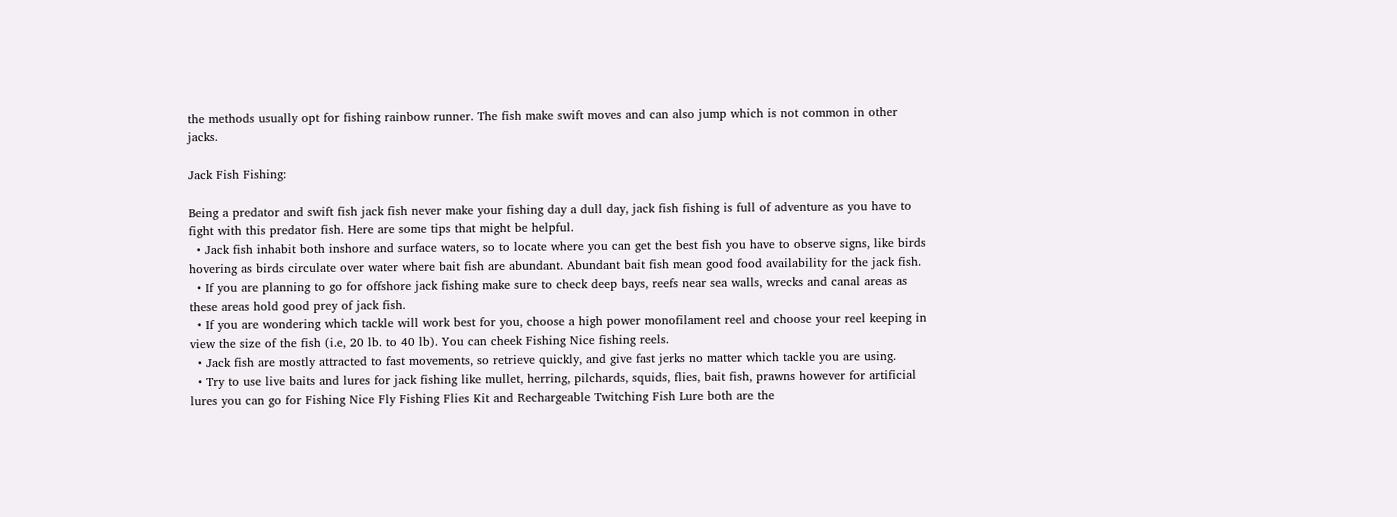the methods usually opt for fishing rainbow runner. The fish make swift moves and can also jump which is not common in other jacks.

Jack Fish Fishing:

Being a predator and swift fish jack fish never make your fishing day a dull day, jack fish fishing is full of adventure as you have to fight with this predator fish. Here are some tips that might be helpful.
  • Jack fish inhabit both inshore and surface waters, so to locate where you can get the best fish you have to observe signs, like birds hovering as birds circulate over water where bait fish are abundant. Abundant bait fish mean good food availability for the jack fish.
  • If you are planning to go for offshore jack fishing make sure to check deep bays, reefs near sea walls, wrecks and canal areas as these areas hold good prey of jack fish.
  • If you are wondering which tackle will work best for you, choose a high power monofilament reel and choose your reel keeping in view the size of the fish (i.e, 20 lb. to 40 lb). You can cheek Fishing Nice fishing reels.
  • Jack fish are mostly attracted to fast movements, so retrieve quickly, and give fast jerks no matter which tackle you are using.
  • Try to use live baits and lures for jack fishing like mullet, herring, pilchards, squids, flies, bait fish, prawns however for artificial lures you can go for Fishing Nice Fly Fishing Flies Kit and Rechargeable Twitching Fish Lure both are the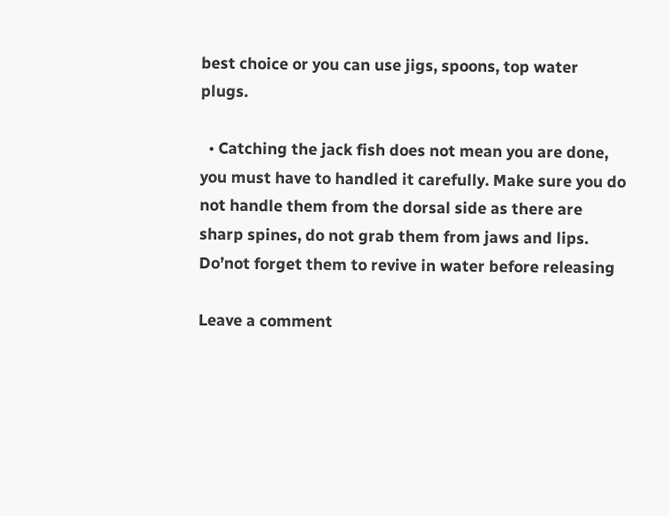best choice or you can use jigs, spoons, top water plugs.

  • Catching the jack fish does not mean you are done, you must have to handled it carefully. Make sure you do not handle them from the dorsal side as there are sharp spines, do not grab them from jaws and lips. Do’not forget them to revive in water before releasing

Leave a comment